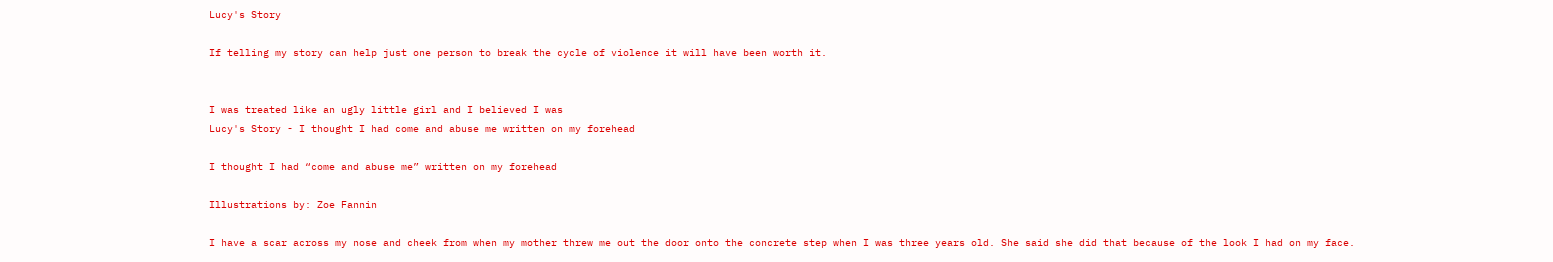Lucy's Story

If telling my story can help just one person to break the cycle of violence it will have been worth it.


I was treated like an ugly little girl and I believed I was
Lucy's Story - I thought I had come and abuse me written on my forehead

I thought I had “come and abuse me” written on my forehead

Illustrations by: Zoe Fannin

I have a scar across my nose and cheek from when my mother threw me out the door onto the concrete step when I was three years old. She said she did that because of the look I had on my face.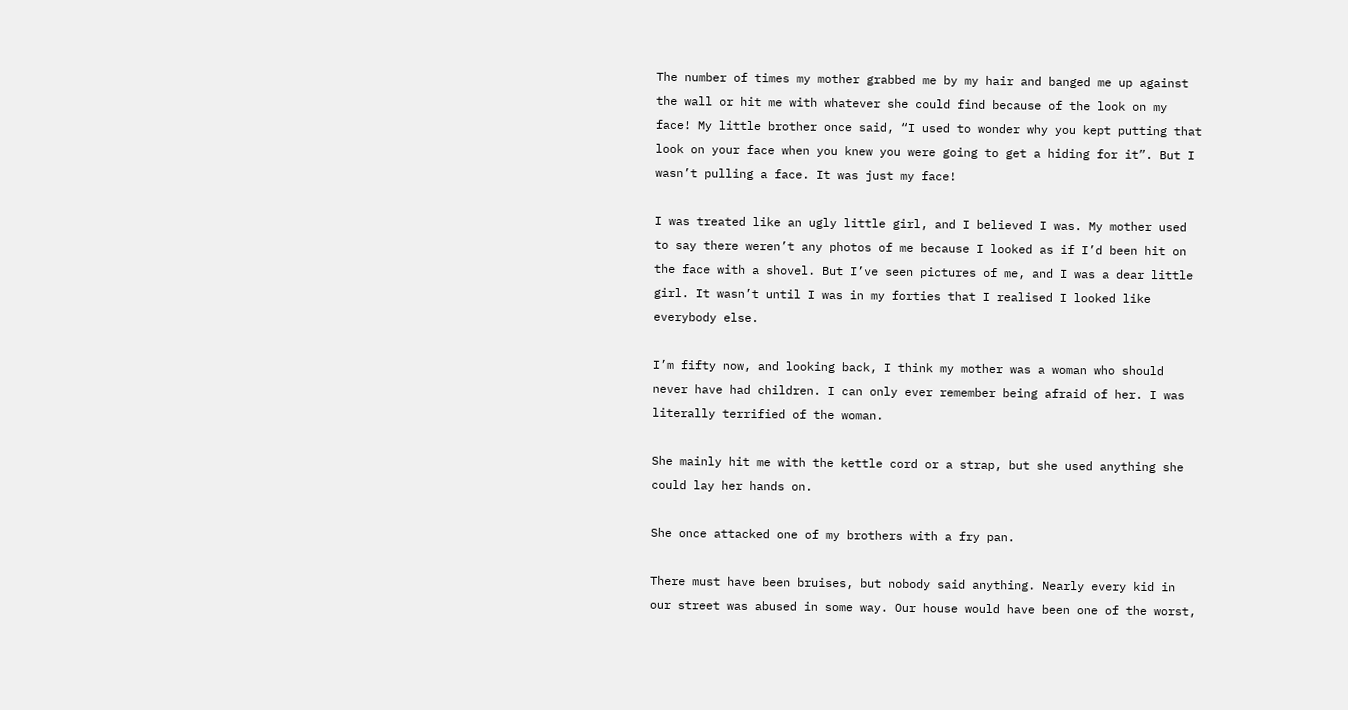The number of times my mother grabbed me by my hair and banged me up against the wall or hit me with whatever she could find because of the look on my face! My little brother once said, “I used to wonder why you kept putting that look on your face when you knew you were going to get a hiding for it”. But I wasn’t pulling a face. It was just my face!

I was treated like an ugly little girl, and I believed I was. My mother used to say there weren’t any photos of me because I looked as if I’d been hit on the face with a shovel. But I’ve seen pictures of me, and I was a dear little girl. It wasn’t until I was in my forties that I realised I looked like everybody else.

I’m fifty now, and looking back, I think my mother was a woman who should never have had children. I can only ever remember being afraid of her. I was literally terrified of the woman.

She mainly hit me with the kettle cord or a strap, but she used anything she could lay her hands on.

She once attacked one of my brothers with a fry pan.

There must have been bruises, but nobody said anything. Nearly every kid in our street was abused in some way. Our house would have been one of the worst,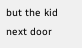but the kid next door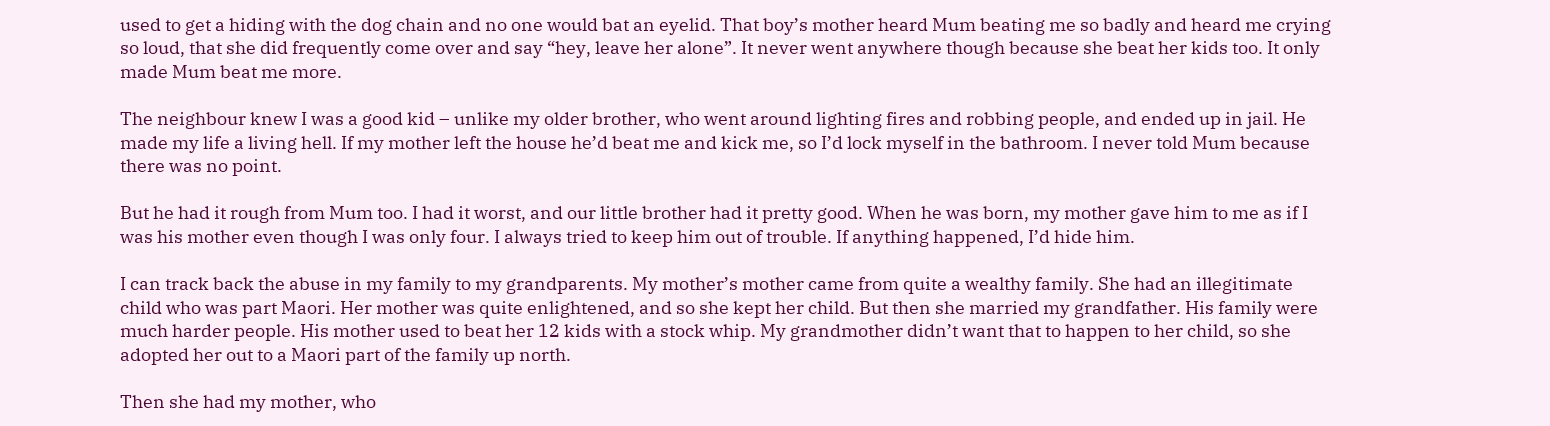used to get a hiding with the dog chain and no one would bat an eyelid. That boy’s mother heard Mum beating me so badly and heard me crying so loud, that she did frequently come over and say “hey, leave her alone”. It never went anywhere though because she beat her kids too. It only made Mum beat me more.

The neighbour knew I was a good kid – unlike my older brother, who went around lighting fires and robbing people, and ended up in jail. He made my life a living hell. If my mother left the house he’d beat me and kick me, so I’d lock myself in the bathroom. I never told Mum because there was no point.

But he had it rough from Mum too. I had it worst, and our little brother had it pretty good. When he was born, my mother gave him to me as if I was his mother even though I was only four. I always tried to keep him out of trouble. If anything happened, I’d hide him.

I can track back the abuse in my family to my grandparents. My mother’s mother came from quite a wealthy family. She had an illegitimate child who was part Maori. Her mother was quite enlightened, and so she kept her child. But then she married my grandfather. His family were much harder people. His mother used to beat her 12 kids with a stock whip. My grandmother didn’t want that to happen to her child, so she adopted her out to a Maori part of the family up north.

Then she had my mother, who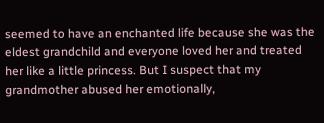seemed to have an enchanted life because she was the eldest grandchild and everyone loved her and treated her like a little princess. But I suspect that my grandmother abused her emotionally,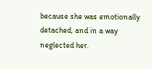because she was emotionally detached, and in a way neglected her.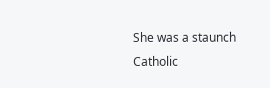She was a staunch Catholic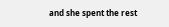and she spent the rest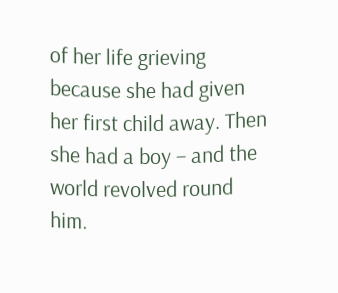of her life grieving because she had given her first child away. Then she had a boy – and the world revolved round him.